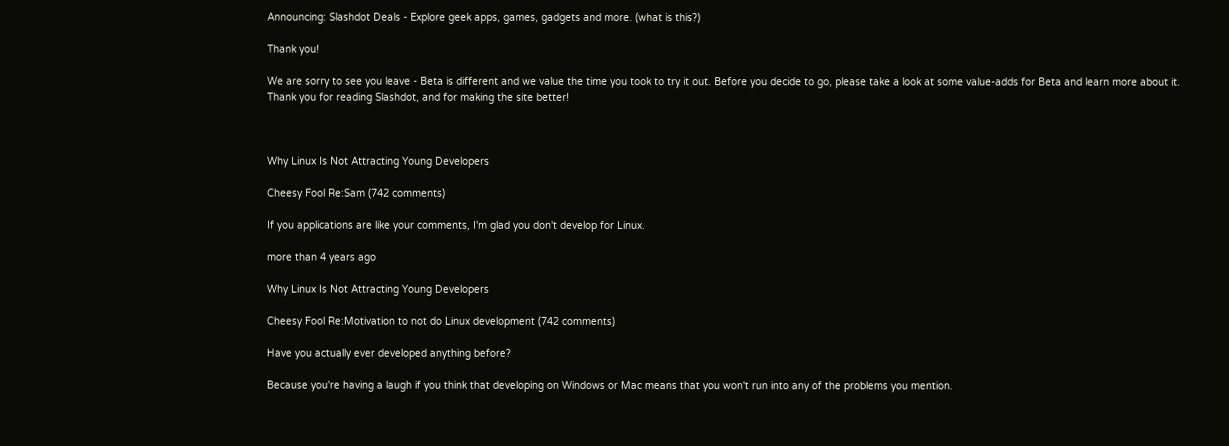Announcing: Slashdot Deals - Explore geek apps, games, gadgets and more. (what is this?)

Thank you!

We are sorry to see you leave - Beta is different and we value the time you took to try it out. Before you decide to go, please take a look at some value-adds for Beta and learn more about it. Thank you for reading Slashdot, and for making the site better!



Why Linux Is Not Attracting Young Developers

Cheesy Fool Re:Sam (742 comments)

If you applications are like your comments, I'm glad you don't develop for Linux.

more than 4 years ago

Why Linux Is Not Attracting Young Developers

Cheesy Fool Re:Motivation to not do Linux development (742 comments)

Have you actually ever developed anything before?

Because you're having a laugh if you think that developing on Windows or Mac means that you won't run into any of the problems you mention.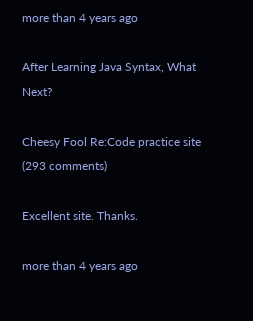more than 4 years ago

After Learning Java Syntax, What Next?

Cheesy Fool Re:Code practice site (293 comments)

Excellent site. Thanks.

more than 4 years ago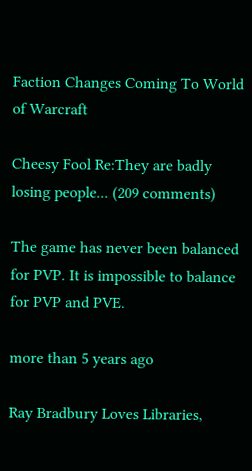Faction Changes Coming To World of Warcraft

Cheesy Fool Re:They are badly losing people... (209 comments)

The game has never been balanced for PVP. It is impossible to balance for PVP and PVE.

more than 5 years ago

Ray Bradbury Loves Libraries,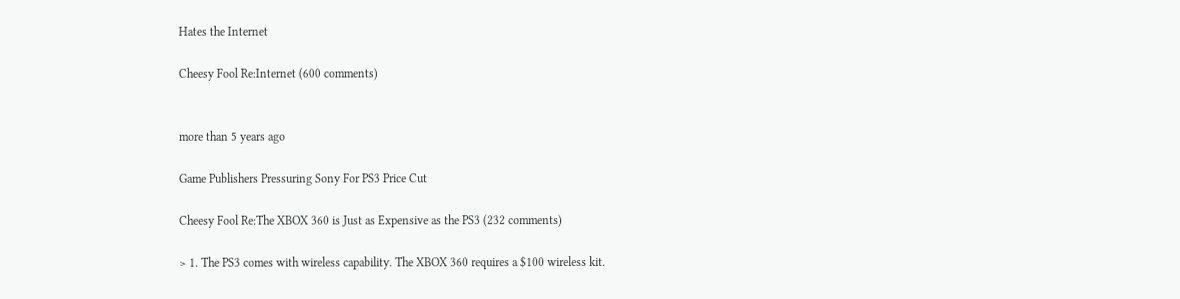Hates the Internet

Cheesy Fool Re:Internet (600 comments)


more than 5 years ago

Game Publishers Pressuring Sony For PS3 Price Cut

Cheesy Fool Re:The XBOX 360 is Just as Expensive as the PS3 (232 comments)

> 1. The PS3 comes with wireless capability. The XBOX 360 requires a $100 wireless kit.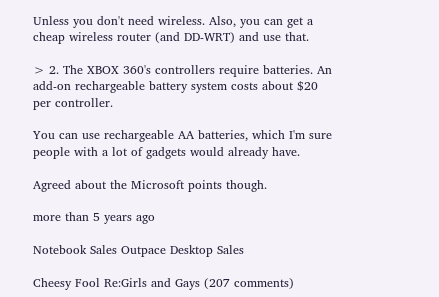Unless you don't need wireless. Also, you can get a cheap wireless router (and DD-WRT) and use that.

> 2. The XBOX 360's controllers require batteries. An add-on rechargeable battery system costs about $20 per controller.

You can use rechargeable AA batteries, which I'm sure people with a lot of gadgets would already have.

Agreed about the Microsoft points though.

more than 5 years ago

Notebook Sales Outpace Desktop Sales

Cheesy Fool Re:Girls and Gays (207 comments)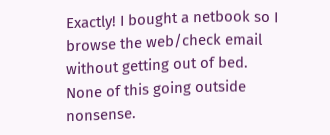Exactly! I bought a netbook so I browse the web/check email without getting out of bed. None of this going outside nonsense.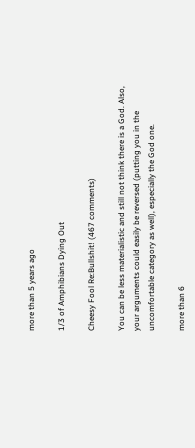more than 5 years ago

1/3 of Amphibians Dying Out

Cheesy Fool Re:Bullshit! (467 comments)

You can be less materialistic and still not think there is a God. Also, your arguments could easily be reversed (putting you in the uncomfortable category as well), especially the God one.

more than 6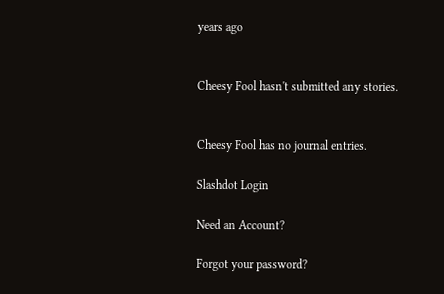years ago


Cheesy Fool hasn't submitted any stories.


Cheesy Fool has no journal entries.

Slashdot Login

Need an Account?

Forgot your password?